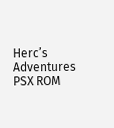Herc’s Adventures PSX ROM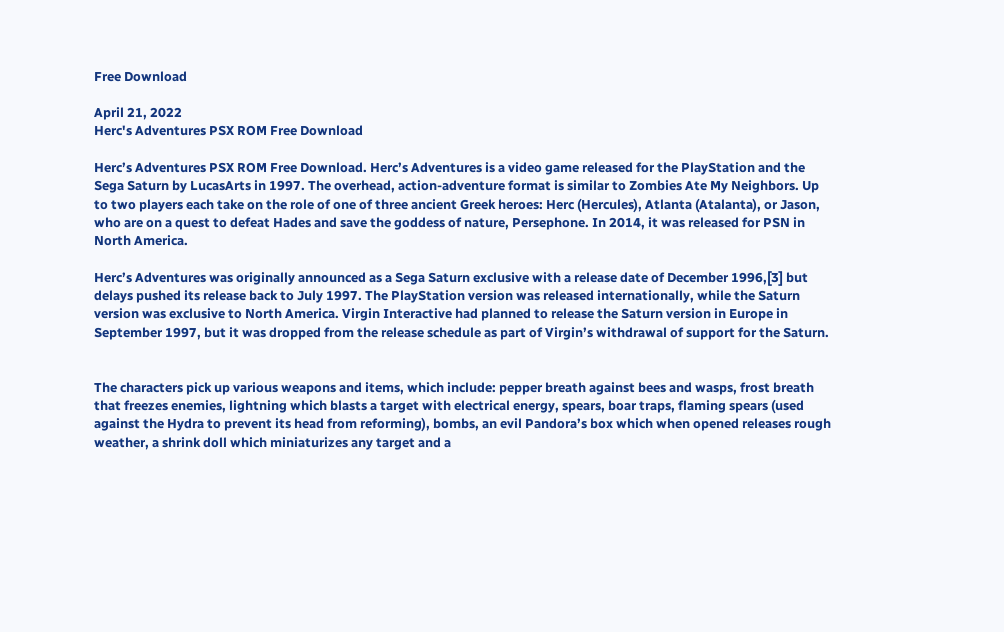Free Download

April 21, 2022
Herc's Adventures PSX ROM Free Download

Herc’s Adventures PSX ROM Free Download. Herc’s Adventures is a video game released for the PlayStation and the Sega Saturn by LucasArts in 1997. The overhead, action-adventure format is similar to Zombies Ate My Neighbors. Up to two players each take on the role of one of three ancient Greek heroes: Herc (Hercules), Atlanta (Atalanta), or Jason, who are on a quest to defeat Hades and save the goddess of nature, Persephone. In 2014, it was released for PSN in North America.

Herc’s Adventures was originally announced as a Sega Saturn exclusive with a release date of December 1996,[3] but delays pushed its release back to July 1997. The PlayStation version was released internationally, while the Saturn version was exclusive to North America. Virgin Interactive had planned to release the Saturn version in Europe in September 1997, but it was dropped from the release schedule as part of Virgin’s withdrawal of support for the Saturn.


The characters pick up various weapons and items, which include: pepper breath against bees and wasps, frost breath that freezes enemies, lightning which blasts a target with electrical energy, spears, boar traps, flaming spears (used against the Hydra to prevent its head from reforming), bombs, an evil Pandora’s box which when opened releases rough weather, a shrink doll which miniaturizes any target and a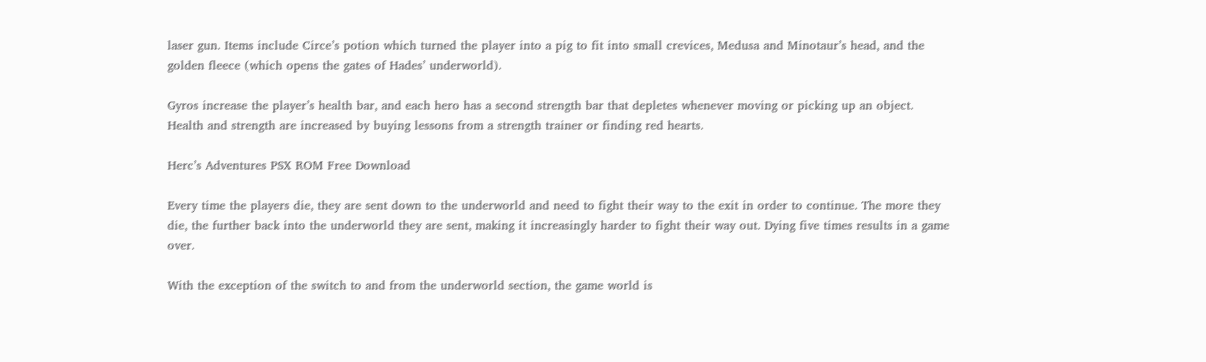laser gun. Items include Circe’s potion which turned the player into a pig to fit into small crevices, Medusa and Minotaur’s head, and the golden fleece (which opens the gates of Hades’ underworld).

Gyros increase the player’s health bar, and each hero has a second strength bar that depletes whenever moving or picking up an object. Health and strength are increased by buying lessons from a strength trainer or finding red hearts.

Herc’s Adventures PSX ROM Free Download

Every time the players die, they are sent down to the underworld and need to fight their way to the exit in order to continue. The more they die, the further back into the underworld they are sent, making it increasingly harder to fight their way out. Dying five times results in a game over.

With the exception of the switch to and from the underworld section, the game world is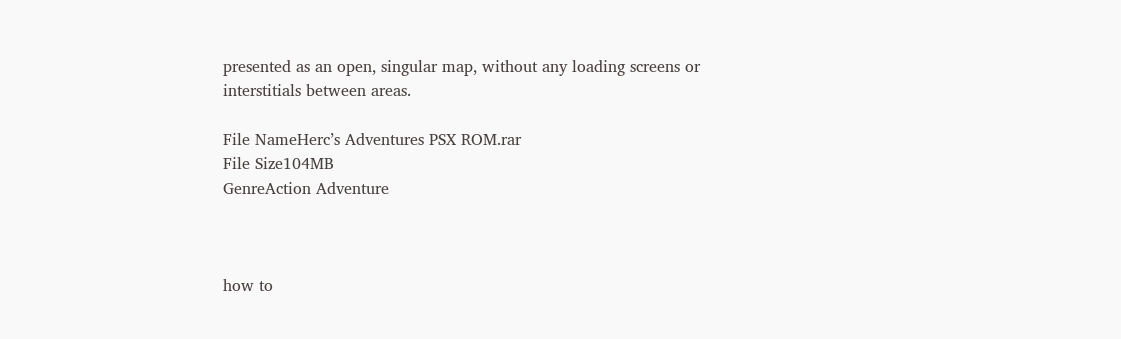presented as an open, singular map, without any loading screens or interstitials between areas.

File NameHerc’s Adventures PSX ROM.rar
File Size104MB
GenreAction Adventure



how to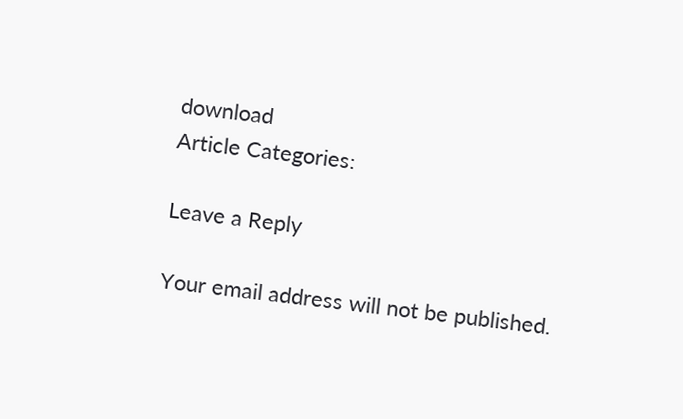download
Article Categories:

Leave a Reply

Your email address will not be published.